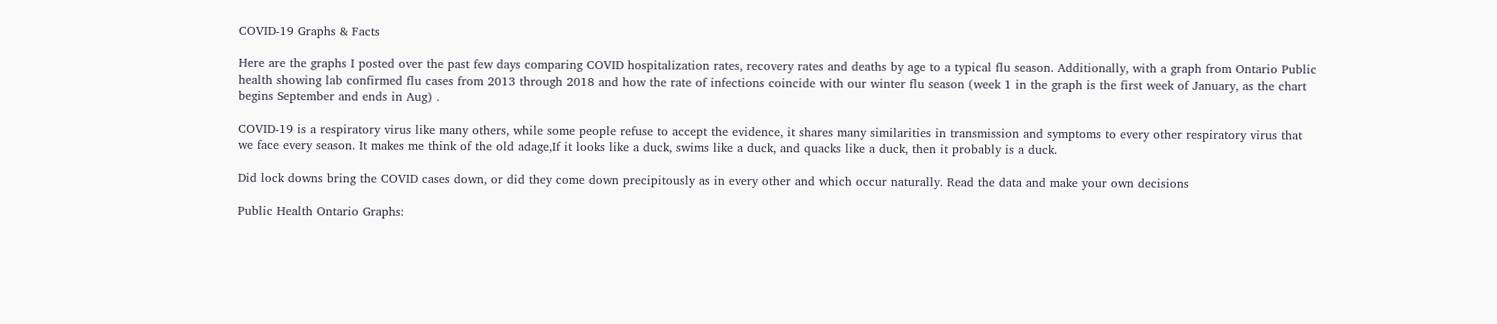COVID-19 Graphs & Facts

Here are the graphs I posted over the past few days comparing COVID hospitalization rates, recovery rates and deaths by age to a typical flu season. Additionally, with a graph from Ontario Public health showing lab confirmed flu cases from 2013 through 2018 and how the rate of infections coincide with our winter flu season (week 1 in the graph is the first week of January, as the chart begins September and ends in Aug) .

COVID-19 is a respiratory virus like many others, while some people refuse to accept the evidence, it shares many similarities in transmission and symptoms to every other respiratory virus that we face every season. It makes me think of the old adage,If it looks like a duck, swims like a duck, and quacks like a duck, then it probably is a duck.

Did lock downs bring the COVID cases down, or did they come down precipitously as in every other and which occur naturally. Read the data and make your own decisions

Public Health Ontario Graphs: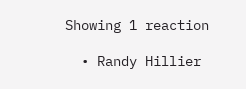Showing 1 reaction

  • Randy Hillier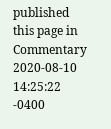published this page in Commentary 2020-08-10 14:25:22 -0400